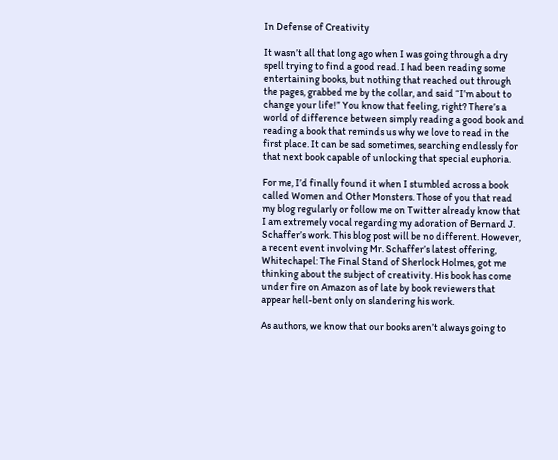In Defense of Creativity

It wasn’t all that long ago when I was going through a dry spell trying to find a good read. I had been reading some entertaining books, but nothing that reached out through the pages, grabbed me by the collar, and said “I’m about to change your life!” You know that feeling, right? There’s a world of difference between simply reading a good book and reading a book that reminds us why we love to read in the first place. It can be sad sometimes, searching endlessly for that next book capable of unlocking that special euphoria.

For me, I’d finally found it when I stumbled across a book called Women and Other Monsters. Those of you that read my blog regularly or follow me on Twitter already know that I am extremely vocal regarding my adoration of Bernard J. Schaffer’s work. This blog post will be no different. However, a recent event involving Mr. Schaffer’s latest offering, Whitechapel: The Final Stand of Sherlock Holmes, got me thinking about the subject of creativity. His book has come under fire on Amazon as of late by book reviewers that appear hell-bent only on slandering his work.

As authors, we know that our books aren’t always going to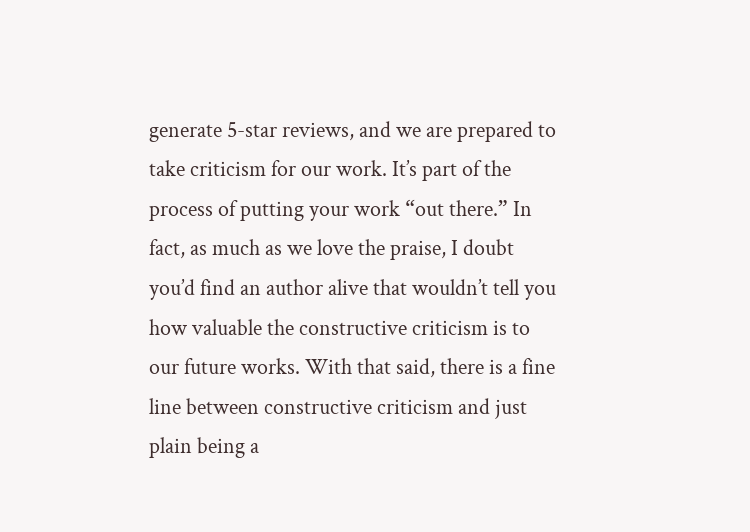generate 5-star reviews, and we are prepared to take criticism for our work. It’s part of the process of putting your work “out there.” In fact, as much as we love the praise, I doubt you’d find an author alive that wouldn’t tell you how valuable the constructive criticism is to our future works. With that said, there is a fine line between constructive criticism and just plain being a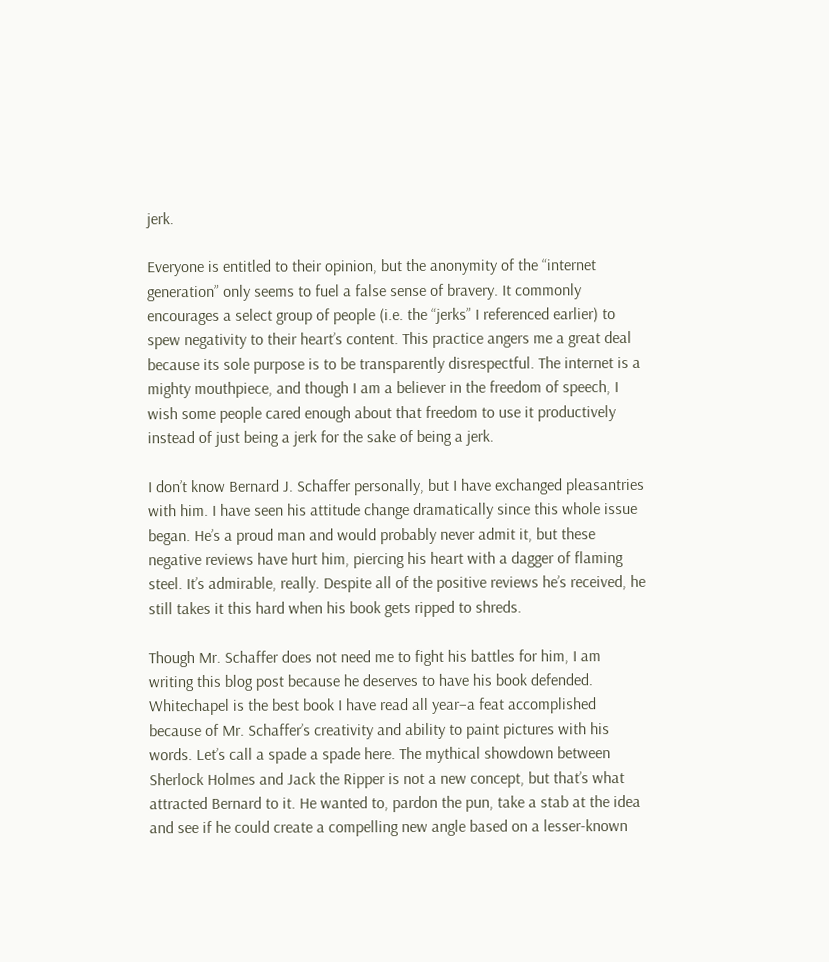jerk.

Everyone is entitled to their opinion, but the anonymity of the “internet generation” only seems to fuel a false sense of bravery. It commonly encourages a select group of people (i.e. the “jerks” I referenced earlier) to spew negativity to their heart’s content. This practice angers me a great deal because its sole purpose is to be transparently disrespectful. The internet is a mighty mouthpiece, and though I am a believer in the freedom of speech, I wish some people cared enough about that freedom to use it productively instead of just being a jerk for the sake of being a jerk.

I don’t know Bernard J. Schaffer personally, but I have exchanged pleasantries with him. I have seen his attitude change dramatically since this whole issue began. He’s a proud man and would probably never admit it, but these negative reviews have hurt him, piercing his heart with a dagger of flaming steel. It’s admirable, really. Despite all of the positive reviews he’s received, he still takes it this hard when his book gets ripped to shreds.

Though Mr. Schaffer does not need me to fight his battles for him, I am writing this blog post because he deserves to have his book defended. Whitechapel is the best book I have read all year–a feat accomplished because of Mr. Schaffer’s creativity and ability to paint pictures with his words. Let’s call a spade a spade here. The mythical showdown between Sherlock Holmes and Jack the Ripper is not a new concept, but that’s what attracted Bernard to it. He wanted to, pardon the pun, take a stab at the idea and see if he could create a compelling new angle based on a lesser-known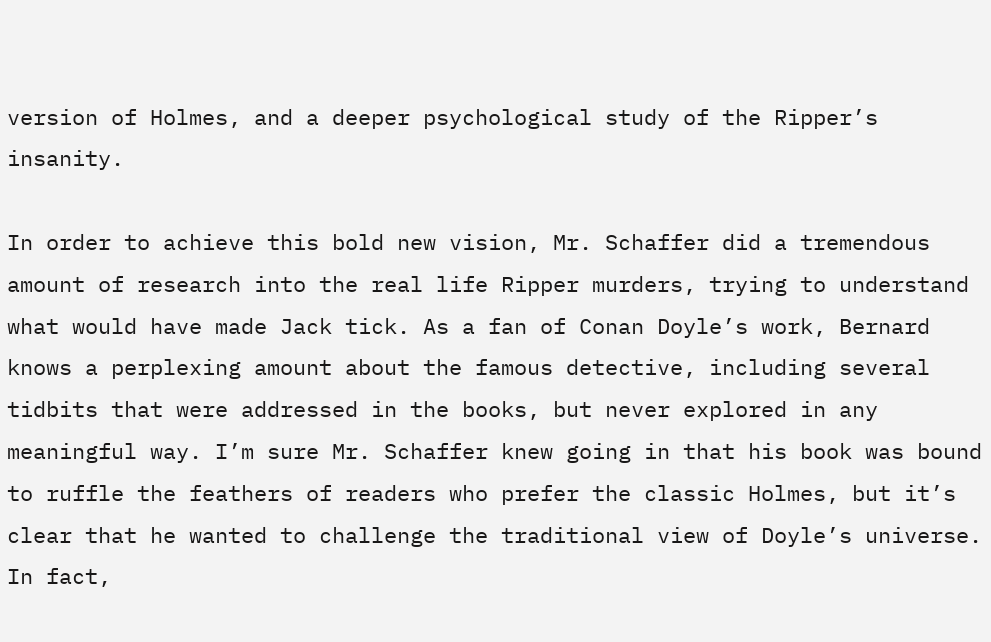version of Holmes, and a deeper psychological study of the Ripper’s insanity.

In order to achieve this bold new vision, Mr. Schaffer did a tremendous amount of research into the real life Ripper murders, trying to understand what would have made Jack tick. As a fan of Conan Doyle’s work, Bernard knows a perplexing amount about the famous detective, including several tidbits that were addressed in the books, but never explored in any meaningful way. I’m sure Mr. Schaffer knew going in that his book was bound to ruffle the feathers of readers who prefer the classic Holmes, but it’s clear that he wanted to challenge the traditional view of Doyle’s universe. In fact,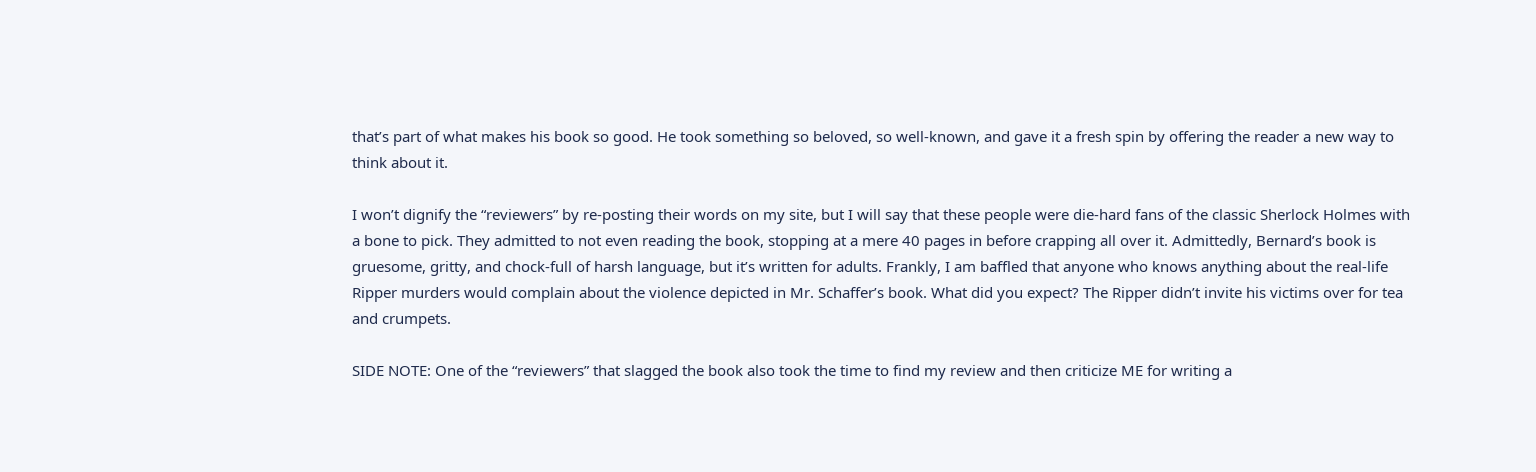that’s part of what makes his book so good. He took something so beloved, so well-known, and gave it a fresh spin by offering the reader a new way to think about it.

I won’t dignify the “reviewers” by re-posting their words on my site, but I will say that these people were die-hard fans of the classic Sherlock Holmes with a bone to pick. They admitted to not even reading the book, stopping at a mere 40 pages in before crapping all over it. Admittedly, Bernard’s book is gruesome, gritty, and chock-full of harsh language, but it’s written for adults. Frankly, I am baffled that anyone who knows anything about the real-life Ripper murders would complain about the violence depicted in Mr. Schaffer’s book. What did you expect? The Ripper didn’t invite his victims over for tea and crumpets.

SIDE NOTE: One of the “reviewers” that slagged the book also took the time to find my review and then criticize ME for writing a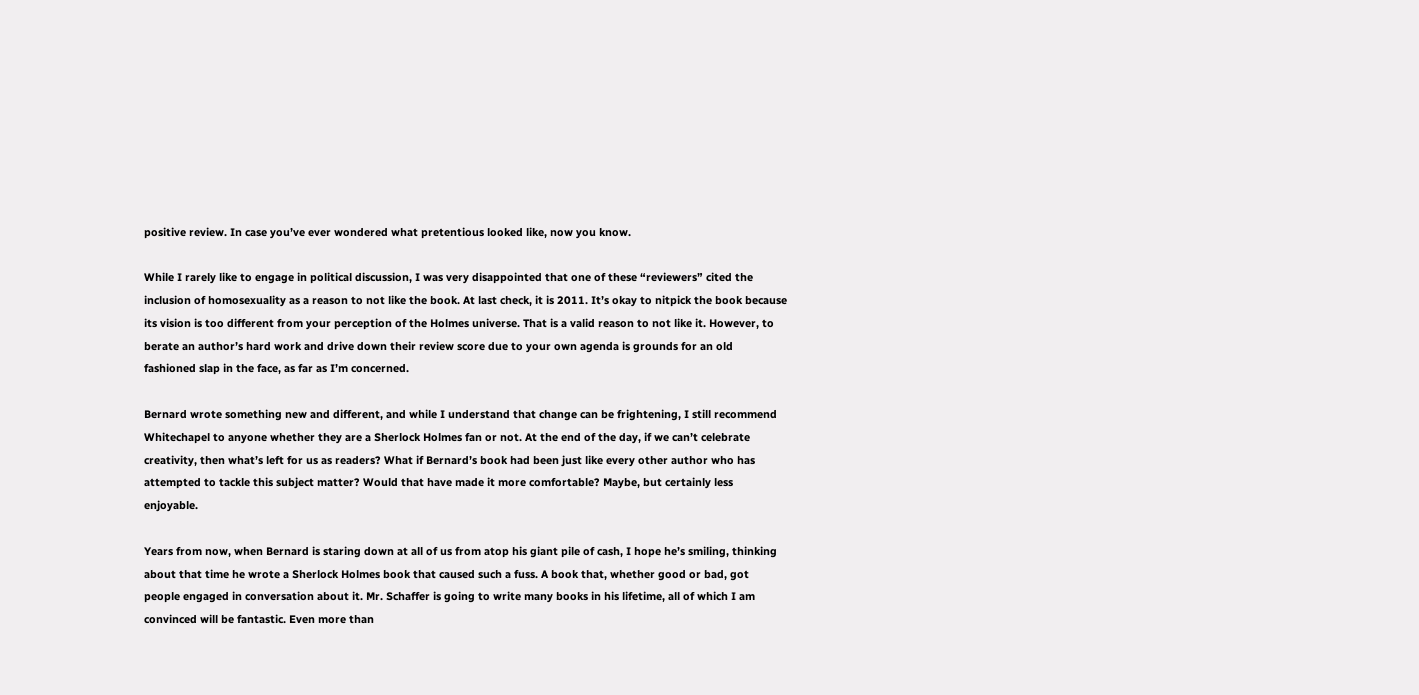positive review. In case you’ve ever wondered what pretentious looked like, now you know.

While I rarely like to engage in political discussion, I was very disappointed that one of these “reviewers” cited the inclusion of homosexuality as a reason to not like the book. At last check, it is 2011. It’s okay to nitpick the book because its vision is too different from your perception of the Holmes universe. That is a valid reason to not like it. However, to berate an author’s hard work and drive down their review score due to your own agenda is grounds for an old fashioned slap in the face, as far as I’m concerned.

Bernard wrote something new and different, and while I understand that change can be frightening, I still recommend Whitechapel to anyone whether they are a Sherlock Holmes fan or not. At the end of the day, if we can’t celebrate creativity, then what’s left for us as readers? What if Bernard’s book had been just like every other author who has attempted to tackle this subject matter? Would that have made it more comfortable? Maybe, but certainly less enjoyable.

Years from now, when Bernard is staring down at all of us from atop his giant pile of cash, I hope he’s smiling, thinking about that time he wrote a Sherlock Holmes book that caused such a fuss. A book that, whether good or bad, got people engaged in conversation about it. Mr. Schaffer is going to write many books in his lifetime, all of which I am convinced will be fantastic. Even more than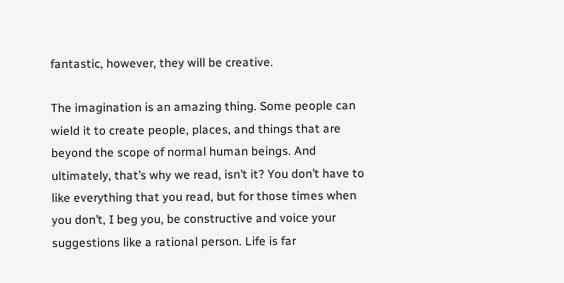fantastic, however, they will be creative.

The imagination is an amazing thing. Some people can wield it to create people, places, and things that are beyond the scope of normal human beings. And ultimately, that’s why we read, isn’t it? You don’t have to like everything that you read, but for those times when you don’t, I beg you, be constructive and voice your suggestions like a rational person. Life is far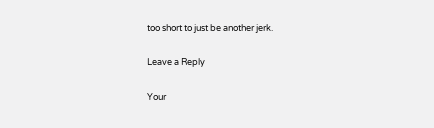too short to just be another jerk.

Leave a Reply

Your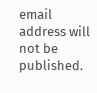email address will not be published.